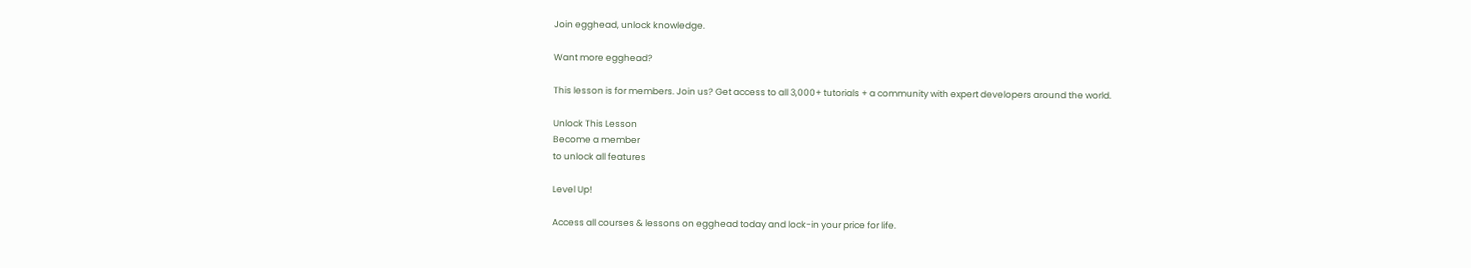Join egghead, unlock knowledge.

Want more egghead?

This lesson is for members. Join us? Get access to all 3,000+ tutorials + a community with expert developers around the world.

Unlock This Lesson
Become a member
to unlock all features

Level Up!

Access all courses & lessons on egghead today and lock-in your price for life.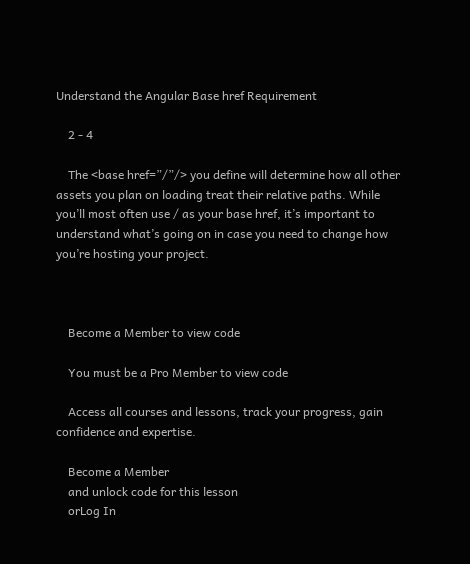Understand the Angular Base href Requirement

    2 - 4

    The <base href=”/”/> you define will determine how all other assets you plan on loading treat their relative paths. While you’ll most often use / as your base href, it’s important to understand what’s going on in case you need to change how you’re hosting your project.



    Become a Member to view code

    You must be a Pro Member to view code

    Access all courses and lessons, track your progress, gain confidence and expertise.

    Become a Member
    and unlock code for this lesson
    orLog In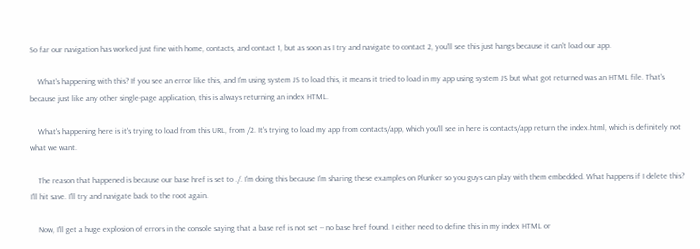So far our navigation has worked just fine with home, contacts, and contact 1, but as soon as I try and navigate to contact 2, you'll see this just hangs because it can't load our app.

    What's happening with this? If you see an error like this, and I'm using system JS to load this, it means it tried to load in my app using system JS but what got returned was an HTML file. That's because just like any other single-page application, this is always returning an index HTML.

    What's happening here is it's trying to load from this URL, from /2. It's trying to load my app from contacts/app, which you'll see in here is contacts/app return the index.html, which is definitely not what we want.

    The reason that happened is because our base href is set to ./. I'm doing this because I'm sharing these examples on Plunker so you guys can play with them embedded. What happens if I delete this? I'll hit save. I'll try and navigate back to the root again.

    Now, I'll get a huge explosion of errors in the console saying that a base ref is not set -- no base href found. I either need to define this in my index HTML or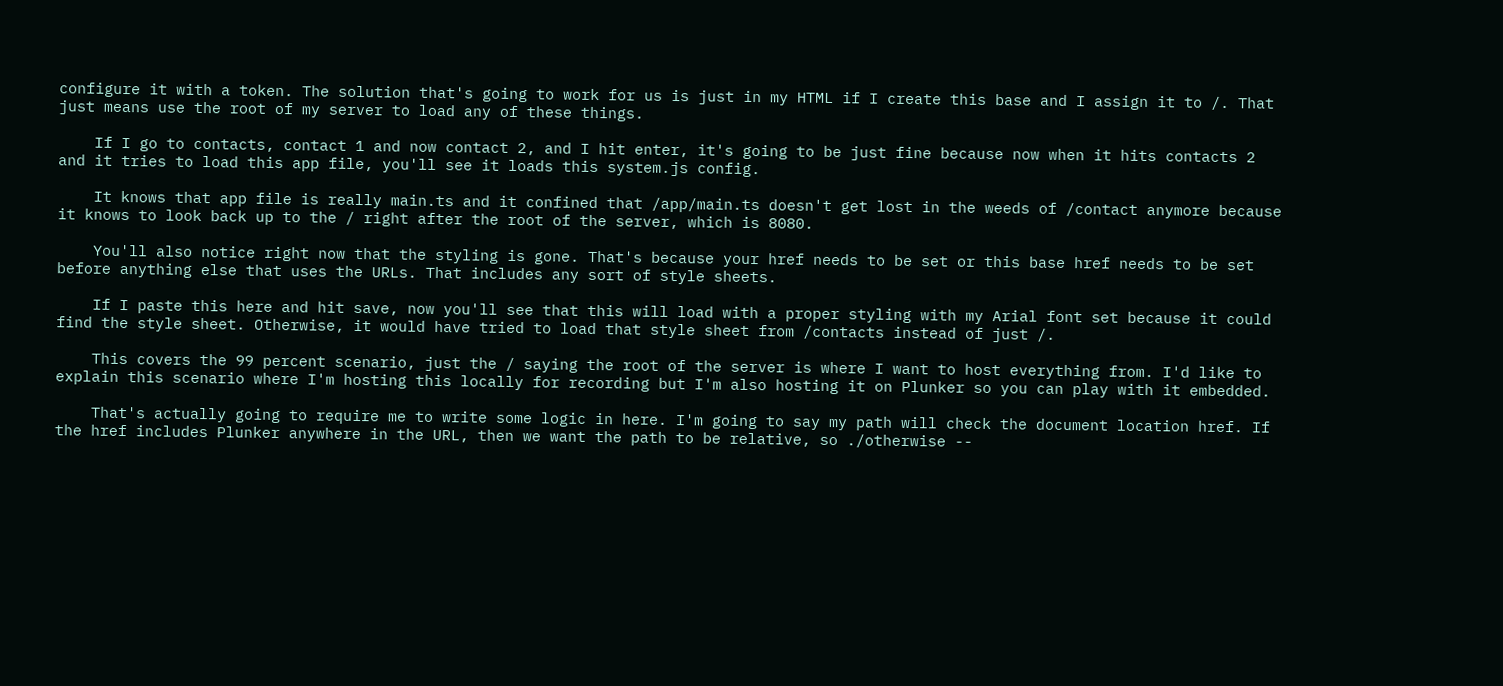configure it with a token. The solution that's going to work for us is just in my HTML if I create this base and I assign it to /. That just means use the root of my server to load any of these things.

    If I go to contacts, contact 1 and now contact 2, and I hit enter, it's going to be just fine because now when it hits contacts 2 and it tries to load this app file, you'll see it loads this system.js config.

    It knows that app file is really main.ts and it confined that /app/main.ts doesn't get lost in the weeds of /contact anymore because it knows to look back up to the / right after the root of the server, which is 8080.

    You'll also notice right now that the styling is gone. That's because your href needs to be set or this base href needs to be set before anything else that uses the URLs. That includes any sort of style sheets.

    If I paste this here and hit save, now you'll see that this will load with a proper styling with my Arial font set because it could find the style sheet. Otherwise, it would have tried to load that style sheet from /contacts instead of just /.

    This covers the 99 percent scenario, just the / saying the root of the server is where I want to host everything from. I'd like to explain this scenario where I'm hosting this locally for recording but I'm also hosting it on Plunker so you can play with it embedded.

    That's actually going to require me to write some logic in here. I'm going to say my path will check the document location href. If the href includes Plunker anywhere in the URL, then we want the path to be relative, so ./otherwise --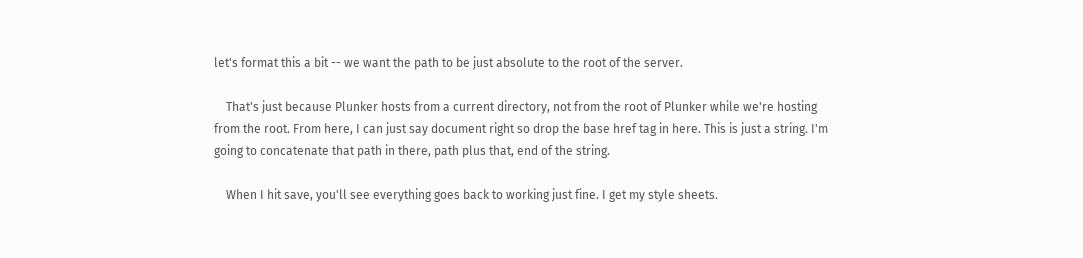let's format this a bit -- we want the path to be just absolute to the root of the server.

    That's just because Plunker hosts from a current directory, not from the root of Plunker while we're hosting from the root. From here, I can just say document right so drop the base href tag in here. This is just a string. I'm going to concatenate that path in there, path plus that, end of the string.

    When I hit save, you'll see everything goes back to working just fine. I get my style sheets.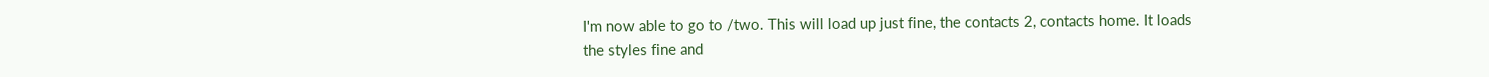I'm now able to go to /two. This will load up just fine, the contacts 2, contacts home. It loads the styles fine and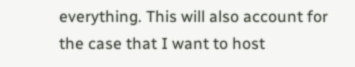everything. This will also account for the case that I want to host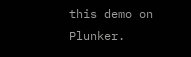this demo on Plunker.